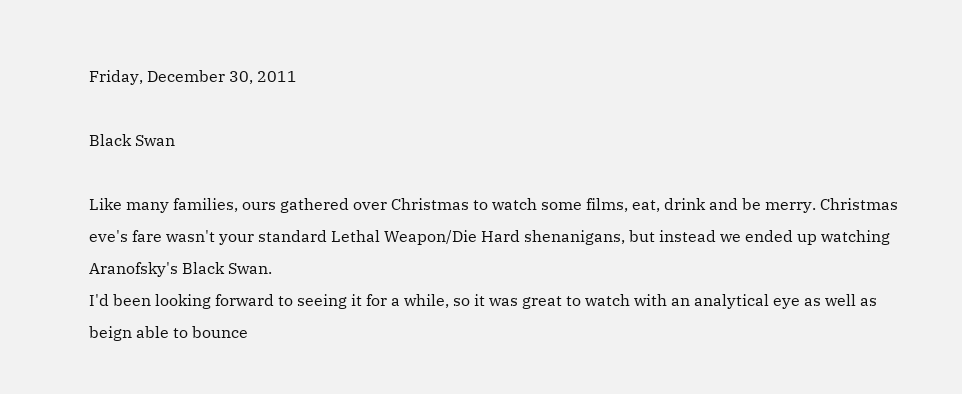Friday, December 30, 2011

Black Swan

Like many families, ours gathered over Christmas to watch some films, eat, drink and be merry. Christmas eve's fare wasn't your standard Lethal Weapon/Die Hard shenanigans, but instead we ended up watching Aranofsky's Black Swan.
I'd been looking forward to seeing it for a while, so it was great to watch with an analytical eye as well as beign able to bounce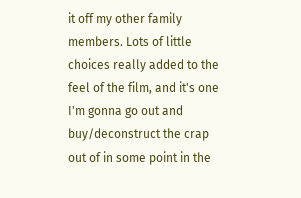it off my other family members. Lots of little choices really added to the feel of the film, and it's one I'm gonna go out and buy/deconstruct the crap out of in some point in the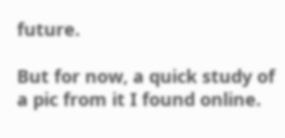future.

But for now, a quick study of a pic from it I found online.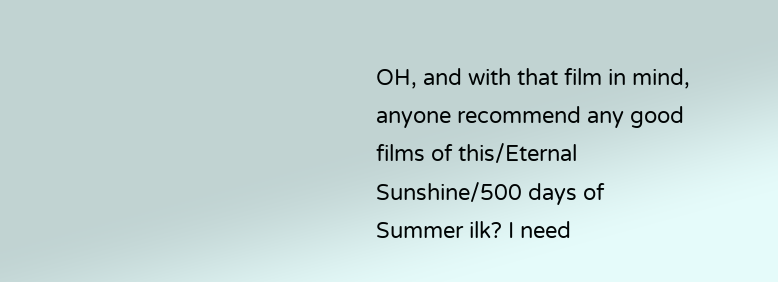OH, and with that film in mind, anyone recommend any good films of this/Eternal Sunshine/500 days of Summer ilk? I need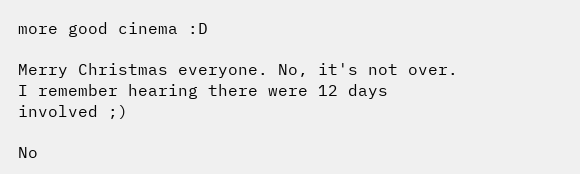more good cinema :D

Merry Christmas everyone. No, it's not over. I remember hearing there were 12 days involved ;)

No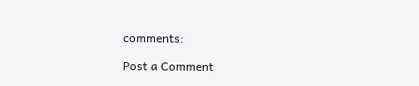comments:

Post a Comment